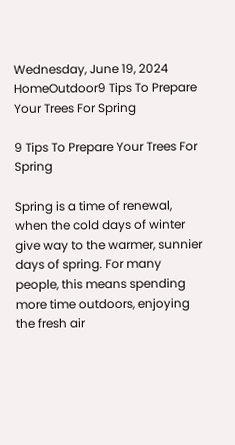Wednesday, June 19, 2024
HomeOutdoor9 Tips To Prepare Your Trees For Spring

9 Tips To Prepare Your Trees For Spring

Spring is a time of renewal, when the cold days of winter give way to the warmer, sunnier days of spring. For many people, this means spending more time outdoors, enjoying the fresh air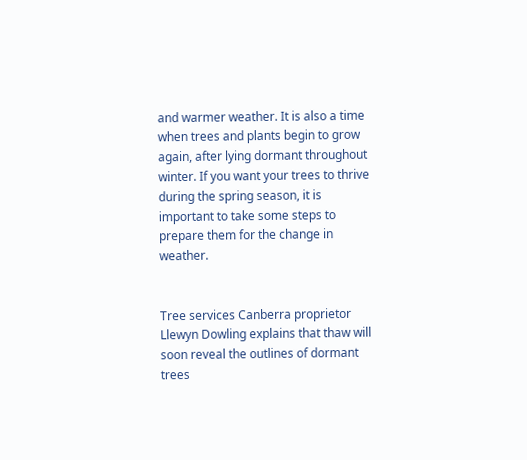and warmer weather. It is also a time when trees and plants begin to grow again, after lying dormant throughout winter. If you want your trees to thrive during the spring season, it is important to take some steps to prepare them for the change in weather.


Tree services Canberra proprietor Llewyn Dowling explains that thaw will soon reveal the outlines of dormant trees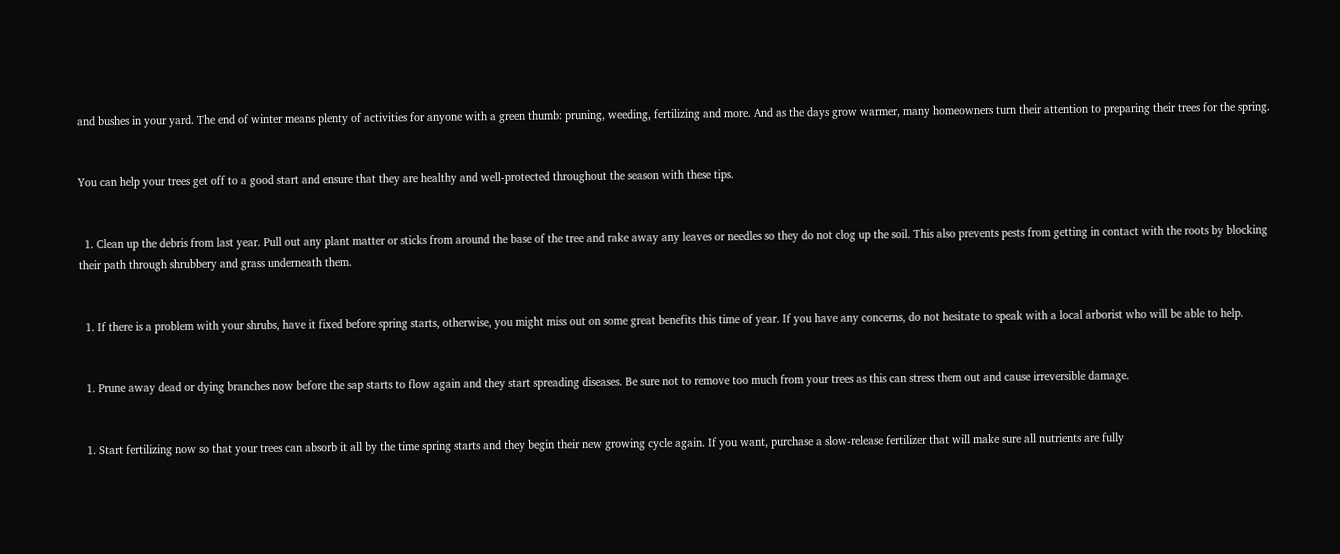and bushes in your yard. The end of winter means plenty of activities for anyone with a green thumb: pruning, weeding, fertilizing and more. And as the days grow warmer, many homeowners turn their attention to preparing their trees for the spring.


You can help your trees get off to a good start and ensure that they are healthy and well-protected throughout the season with these tips.


  1. Clean up the debris from last year. Pull out any plant matter or sticks from around the base of the tree and rake away any leaves or needles so they do not clog up the soil. This also prevents pests from getting in contact with the roots by blocking their path through shrubbery and grass underneath them.


  1. If there is a problem with your shrubs, have it fixed before spring starts, otherwise, you might miss out on some great benefits this time of year. If you have any concerns, do not hesitate to speak with a local arborist who will be able to help.


  1. Prune away dead or dying branches now before the sap starts to flow again and they start spreading diseases. Be sure not to remove too much from your trees as this can stress them out and cause irreversible damage.


  1. Start fertilizing now so that your trees can absorb it all by the time spring starts and they begin their new growing cycle again. If you want, purchase a slow-release fertilizer that will make sure all nutrients are fully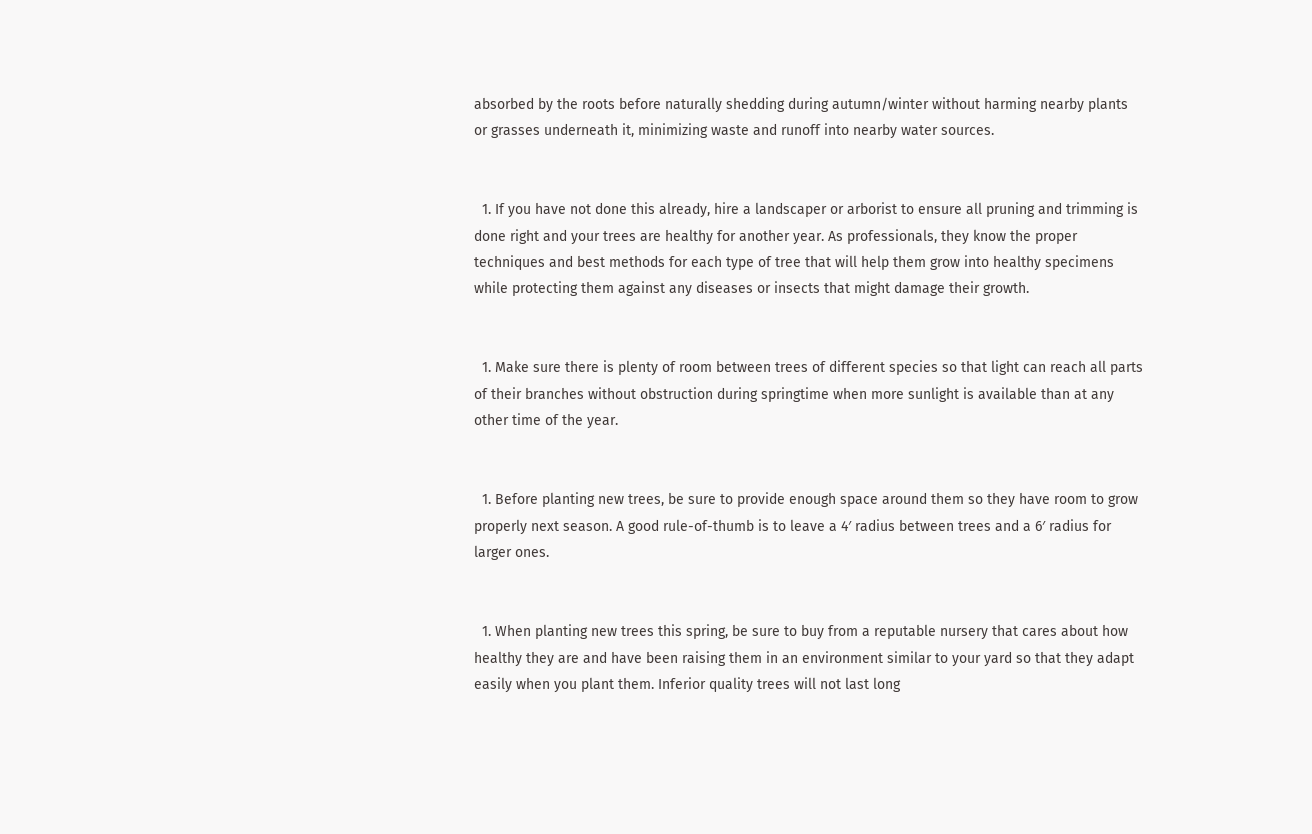absorbed by the roots before naturally shedding during autumn/winter without harming nearby plants or grasses underneath it, minimizing waste and runoff into nearby water sources.


  1. If you have not done this already, hire a landscaper or arborist to ensure all pruning and trimming is done right and your trees are healthy for another year. As professionals, they know the proper techniques and best methods for each type of tree that will help them grow into healthy specimens while protecting them against any diseases or insects that might damage their growth.


  1. Make sure there is plenty of room between trees of different species so that light can reach all parts of their branches without obstruction during springtime when more sunlight is available than at any other time of the year.


  1. Before planting new trees, be sure to provide enough space around them so they have room to grow properly next season. A good rule-of-thumb is to leave a 4′ radius between trees and a 6′ radius for larger ones.


  1. When planting new trees this spring, be sure to buy from a reputable nursery that cares about how healthy they are and have been raising them in an environment similar to your yard so that they adapt easily when you plant them. Inferior quality trees will not last long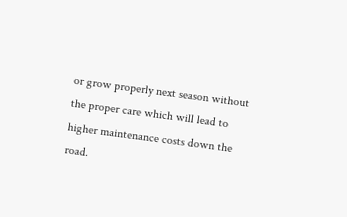or grow properly next season without the proper care which will lead to higher maintenance costs down the road.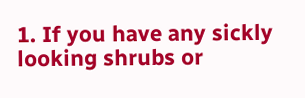1. If you have any sickly looking shrubs or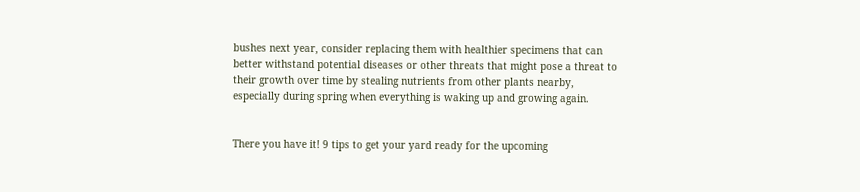bushes next year, consider replacing them with healthier specimens that can better withstand potential diseases or other threats that might pose a threat to their growth over time by stealing nutrients from other plants nearby, especially during spring when everything is waking up and growing again.


There you have it! 9 tips to get your yard ready for the upcoming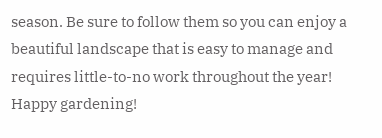season. Be sure to follow them so you can enjoy a beautiful landscape that is easy to manage and requires little-to-no work throughout the year! Happy gardening!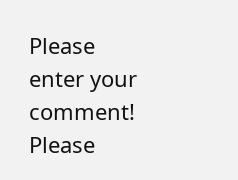Please enter your comment!
Please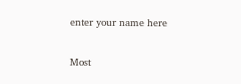enter your name here

Most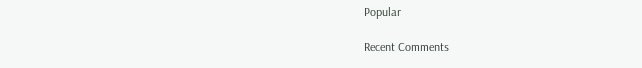Popular

Recent Comments